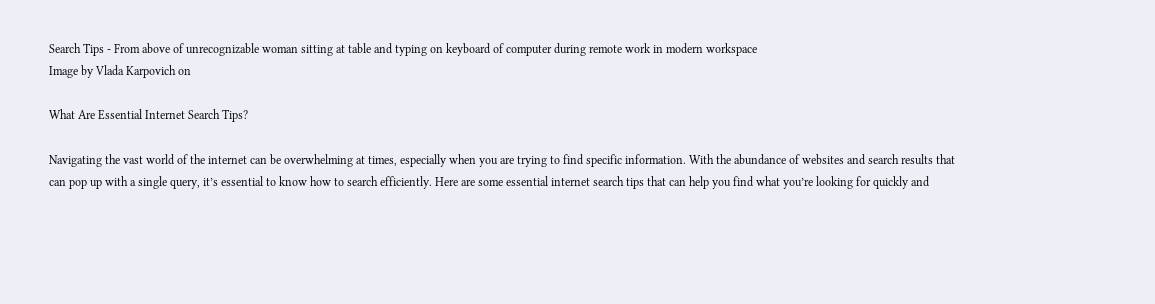Search Tips - From above of unrecognizable woman sitting at table and typing on keyboard of computer during remote work in modern workspace
Image by Vlada Karpovich on

What Are Essential Internet Search Tips?

Navigating the vast world of the internet can be overwhelming at times, especially when you are trying to find specific information. With the abundance of websites and search results that can pop up with a single query, it’s essential to know how to search efficiently. Here are some essential internet search tips that can help you find what you’re looking for quickly and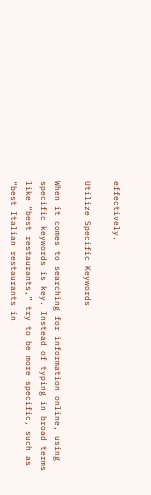effectively.

Utilize Specific Keywords

When it comes to searching for information online, using specific keywords is key. Instead of typing in broad terms like “best restaurants,” try to be more specific, such as “best Italian restaurants in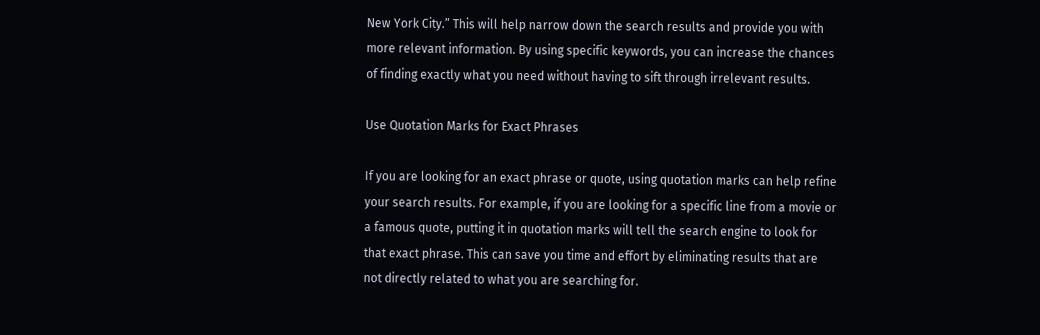New York City.” This will help narrow down the search results and provide you with more relevant information. By using specific keywords, you can increase the chances of finding exactly what you need without having to sift through irrelevant results.

Use Quotation Marks for Exact Phrases

If you are looking for an exact phrase or quote, using quotation marks can help refine your search results. For example, if you are looking for a specific line from a movie or a famous quote, putting it in quotation marks will tell the search engine to look for that exact phrase. This can save you time and effort by eliminating results that are not directly related to what you are searching for.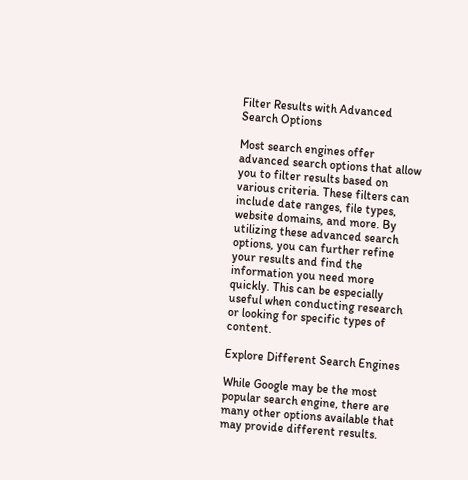Filter Results with Advanced Search Options

Most search engines offer advanced search options that allow you to filter results based on various criteria. These filters can include date ranges, file types, website domains, and more. By utilizing these advanced search options, you can further refine your results and find the information you need more quickly. This can be especially useful when conducting research or looking for specific types of content.

Explore Different Search Engines

While Google may be the most popular search engine, there are many other options available that may provide different results.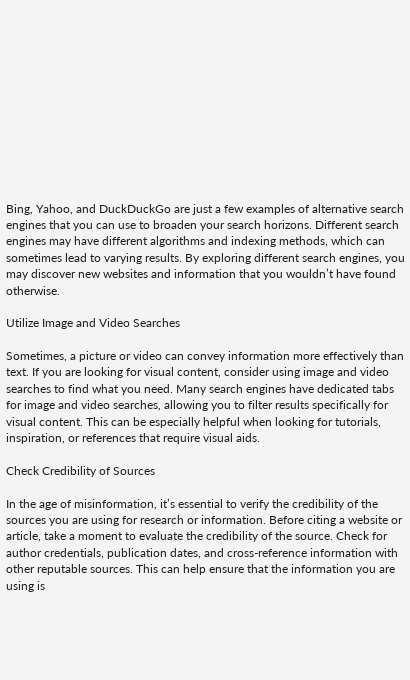Bing, Yahoo, and DuckDuckGo are just a few examples of alternative search engines that you can use to broaden your search horizons. Different search engines may have different algorithms and indexing methods, which can sometimes lead to varying results. By exploring different search engines, you may discover new websites and information that you wouldn’t have found otherwise.

Utilize Image and Video Searches

Sometimes, a picture or video can convey information more effectively than text. If you are looking for visual content, consider using image and video searches to find what you need. Many search engines have dedicated tabs for image and video searches, allowing you to filter results specifically for visual content. This can be especially helpful when looking for tutorials, inspiration, or references that require visual aids.

Check Credibility of Sources

In the age of misinformation, it’s essential to verify the credibility of the sources you are using for research or information. Before citing a website or article, take a moment to evaluate the credibility of the source. Check for author credentials, publication dates, and cross-reference information with other reputable sources. This can help ensure that the information you are using is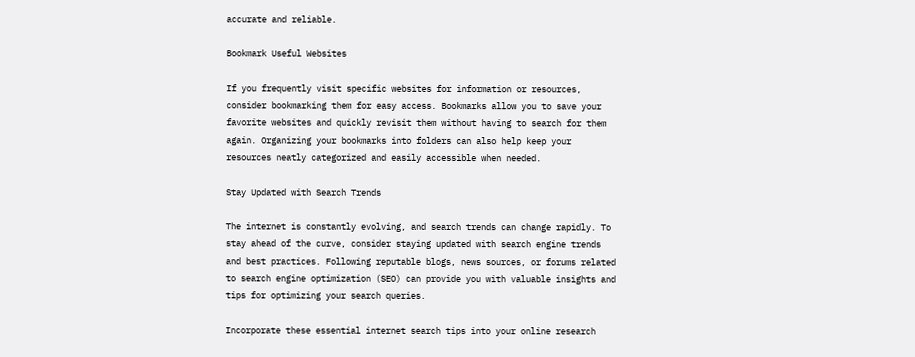accurate and reliable.

Bookmark Useful Websites

If you frequently visit specific websites for information or resources, consider bookmarking them for easy access. Bookmarks allow you to save your favorite websites and quickly revisit them without having to search for them again. Organizing your bookmarks into folders can also help keep your resources neatly categorized and easily accessible when needed.

Stay Updated with Search Trends

The internet is constantly evolving, and search trends can change rapidly. To stay ahead of the curve, consider staying updated with search engine trends and best practices. Following reputable blogs, news sources, or forums related to search engine optimization (SEO) can provide you with valuable insights and tips for optimizing your search queries.

Incorporate these essential internet search tips into your online research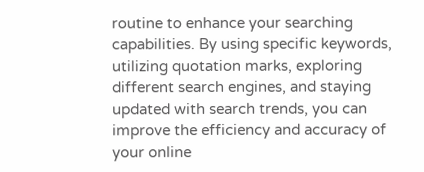routine to enhance your searching capabilities. By using specific keywords, utilizing quotation marks, exploring different search engines, and staying updated with search trends, you can improve the efficiency and accuracy of your online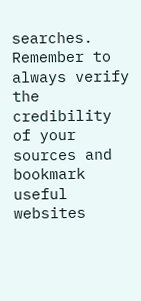searches. Remember to always verify the credibility of your sources and bookmark useful websites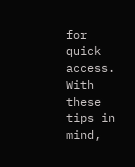for quick access. With these tips in mind,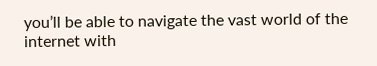you’ll be able to navigate the vast world of the internet with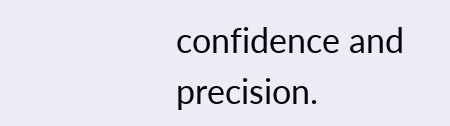confidence and precision.